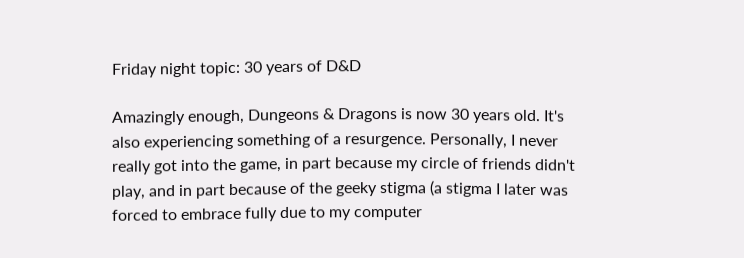Friday night topic: 30 years of D&D

Amazingly enough, Dungeons & Dragons is now 30 years old. It's also experiencing something of a resurgence. Personally, I never really got into the game, in part because my circle of friends didn't play, and in part because of the geeky stigma (a stigma I later was forced to embrace fully due to my computer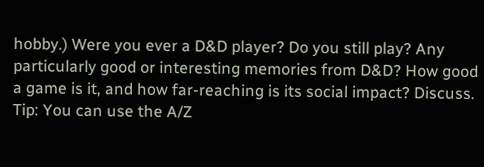hobby.) Were you ever a D&D player? Do you still play? Any particularly good or interesting memories from D&D? How good a game is it, and how far-reaching is its social impact? Discuss.
Tip: You can use the A/Z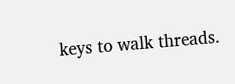keys to walk threads.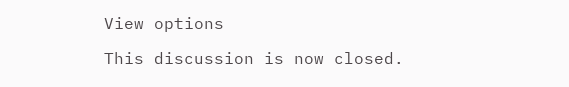View options

This discussion is now closed.